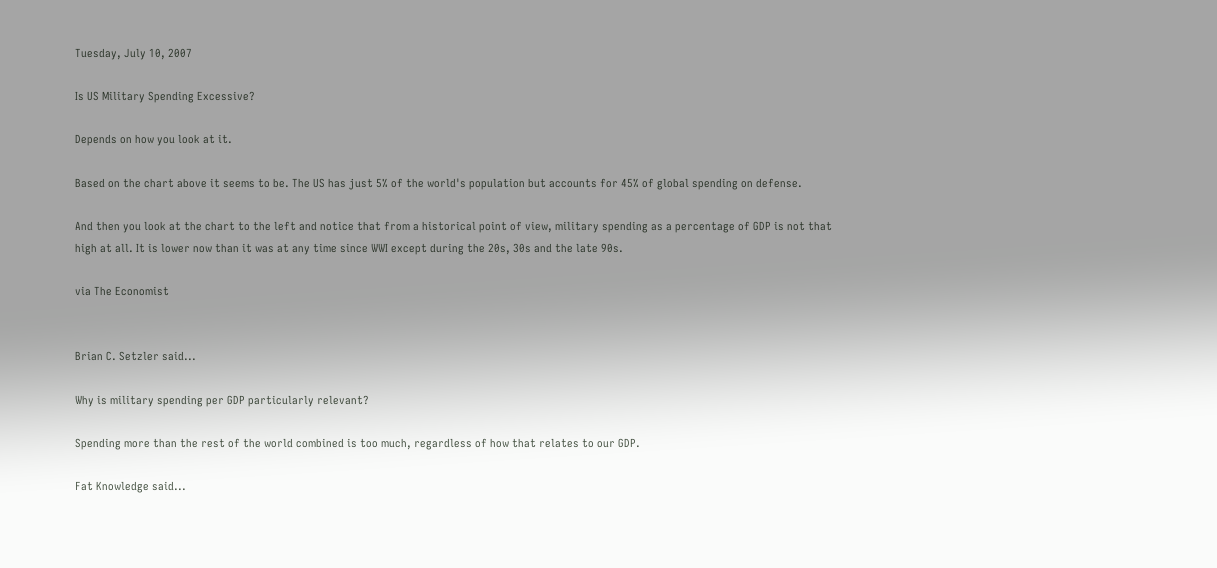Tuesday, July 10, 2007

Is US Military Spending Excessive?

Depends on how you look at it.

Based on the chart above it seems to be. The US has just 5% of the world's population but accounts for 45% of global spending on defense.

And then you look at the chart to the left and notice that from a historical point of view, military spending as a percentage of GDP is not that high at all. It is lower now than it was at any time since WWI except during the 20s, 30s and the late 90s.

via The Economist


Brian C. Setzler said...

Why is military spending per GDP particularly relevant?

Spending more than the rest of the world combined is too much, regardless of how that relates to our GDP.

Fat Knowledge said...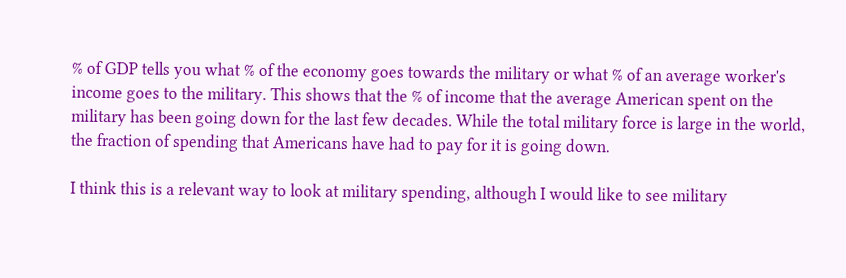% of GDP tells you what % of the economy goes towards the military or what % of an average worker's income goes to the military. This shows that the % of income that the average American spent on the military has been going down for the last few decades. While the total military force is large in the world, the fraction of spending that Americans have had to pay for it is going down.

I think this is a relevant way to look at military spending, although I would like to see military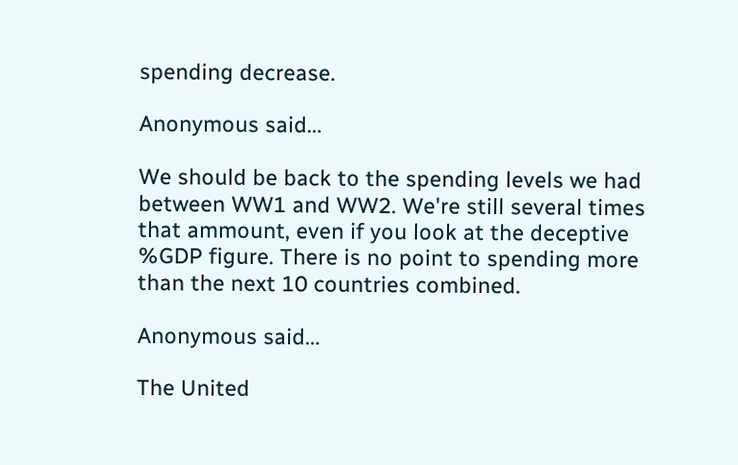spending decrease.

Anonymous said...

We should be back to the spending levels we had between WW1 and WW2. We're still several times that ammount, even if you look at the deceptive %GDP figure. There is no point to spending more than the next 10 countries combined.

Anonymous said...

The United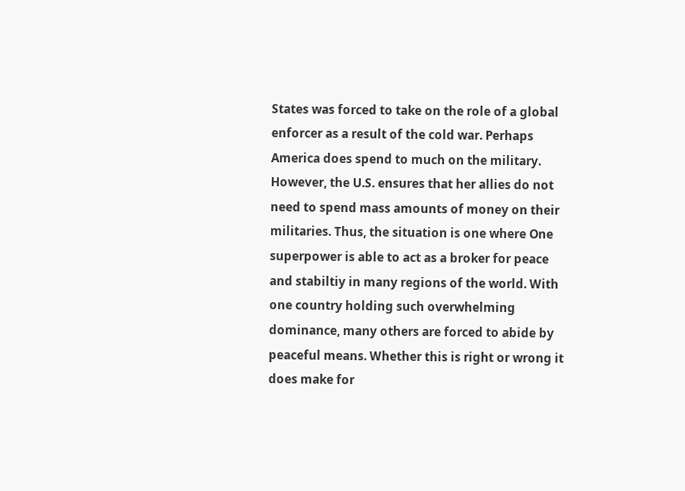States was forced to take on the role of a global enforcer as a result of the cold war. Perhaps America does spend to much on the military. However, the U.S. ensures that her allies do not need to spend mass amounts of money on their militaries. Thus, the situation is one where One superpower is able to act as a broker for peace and stabiltiy in many regions of the world. With one country holding such overwhelming dominance, many others are forced to abide by peaceful means. Whether this is right or wrong it does make for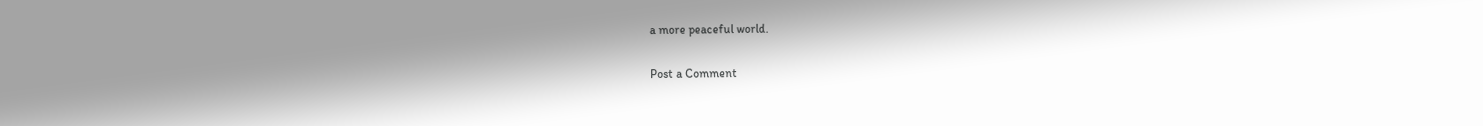a more peaceful world.

Post a Comment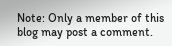Note: Only a member of this blog may post a comment.